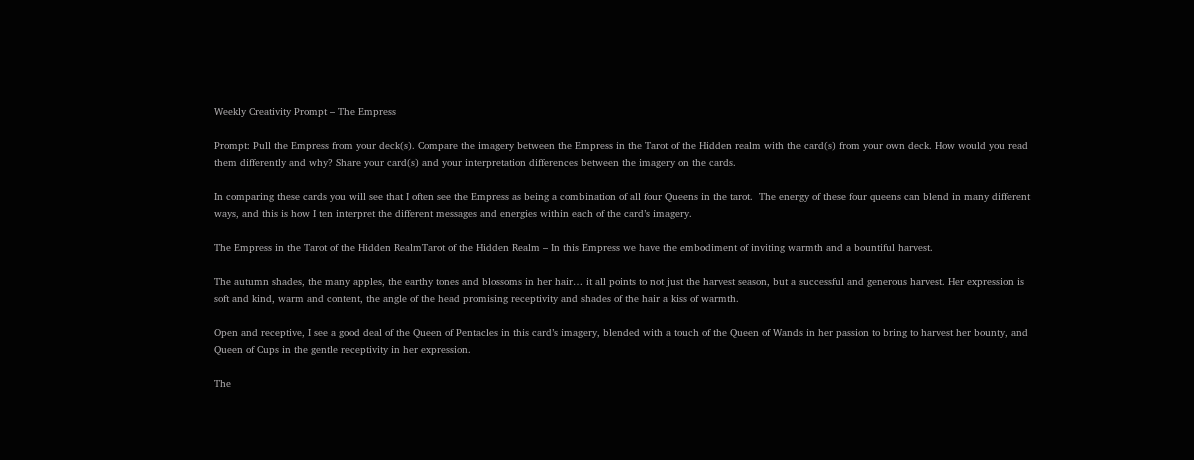Weekly Creativity Prompt – The Empress

Prompt: Pull the Empress from your deck(s). Compare the imagery between the Empress in the Tarot of the Hidden realm with the card(s) from your own deck. How would you read them differently and why? Share your card(s) and your interpretation differences between the imagery on the cards.

In comparing these cards you will see that I often see the Empress as being a combination of all four Queens in the tarot.  The energy of these four queens can blend in many different ways, and this is how I ten interpret the different messages and energies within each of the card’s imagery.

The Empress in the Tarot of the Hidden RealmTarot of the Hidden Realm – In this Empress we have the embodiment of inviting warmth and a bountiful harvest.

The autumn shades, the many apples, the earthy tones and blossoms in her hair… it all points to not just the harvest season, but a successful and generous harvest. Her expression is soft and kind, warm and content, the angle of the head promising receptivity and shades of the hair a kiss of warmth.

Open and receptive, I see a good deal of the Queen of Pentacles in this card’s imagery, blended with a touch of the Queen of Wands in her passion to bring to harvest her bounty, and Queen of Cups in the gentle receptivity in her expression.

The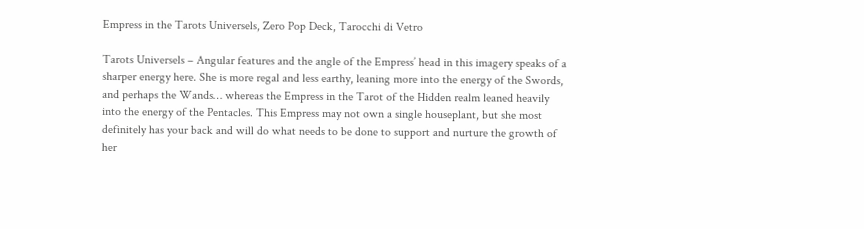Empress in the Tarots Universels, Zero Pop Deck, Tarocchi di Vetro

Tarots Universels – Angular features and the angle of the Empress’ head in this imagery speaks of a sharper energy here. She is more regal and less earthy, leaning more into the energy of the Swords, and perhaps the Wands… whereas the Empress in the Tarot of the Hidden realm leaned heavily into the energy of the Pentacles. This Empress may not own a single houseplant, but she most definitely has your back and will do what needs to be done to support and nurture the growth of her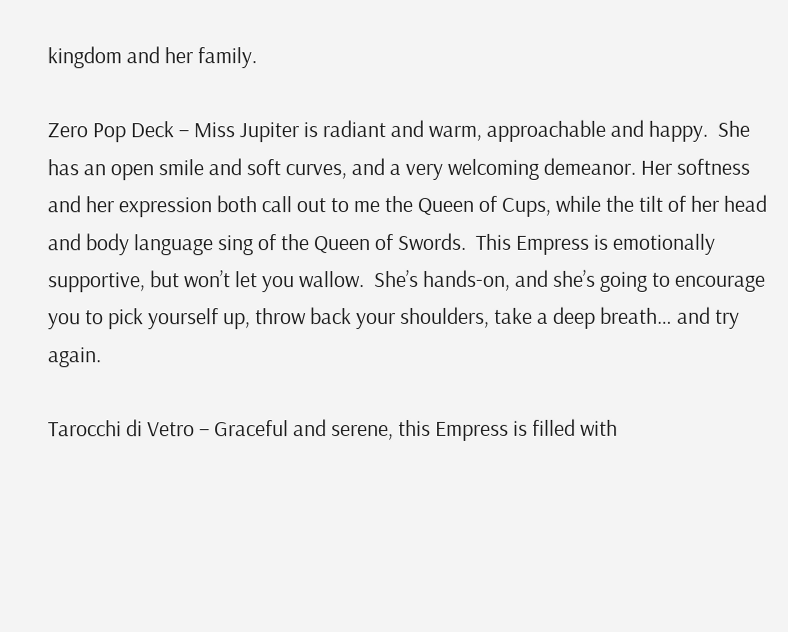kingdom and her family.

Zero Pop Deck – Miss Jupiter is radiant and warm, approachable and happy.  She has an open smile and soft curves, and a very welcoming demeanor. Her softness and her expression both call out to me the Queen of Cups, while the tilt of her head and body language sing of the Queen of Swords.  This Empress is emotionally supportive, but won’t let you wallow.  She’s hands-on, and she’s going to encourage you to pick yourself up, throw back your shoulders, take a deep breath… and try again.

Tarocchi di Vetro – Graceful and serene, this Empress is filled with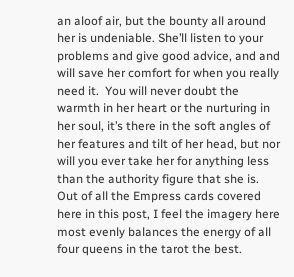an aloof air, but the bounty all around her is undeniable. She’ll listen to your problems and give good advice, and and will save her comfort for when you really need it.  You will never doubt the warmth in her heart or the nurturing in her soul, it’s there in the soft angles of her features and tilt of her head, but nor will you ever take her for anything less than the authority figure that she is.  Out of all the Empress cards covered here in this post, I feel the imagery here most evenly balances the energy of all four queens in the tarot the best.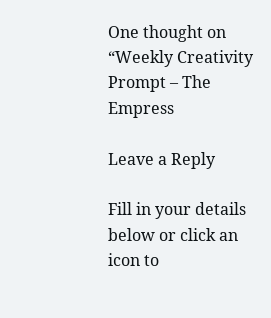One thought on “Weekly Creativity Prompt – The Empress

Leave a Reply

Fill in your details below or click an icon to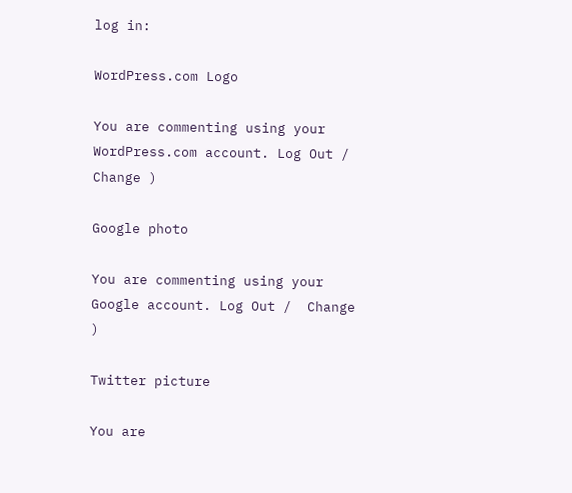log in:

WordPress.com Logo

You are commenting using your WordPress.com account. Log Out /  Change )

Google photo

You are commenting using your Google account. Log Out /  Change )

Twitter picture

You are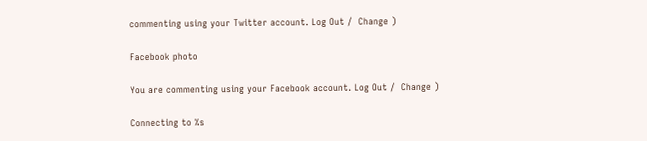commenting using your Twitter account. Log Out /  Change )

Facebook photo

You are commenting using your Facebook account. Log Out /  Change )

Connecting to %s